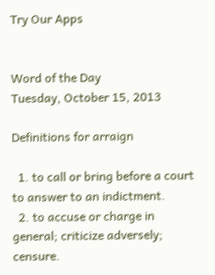Try Our Apps


Word of the Day
Tuesday, October 15, 2013

Definitions for arraign

  1. to call or bring before a court to answer to an indictment.
  2. to accuse or charge in general; criticize adversely; censure.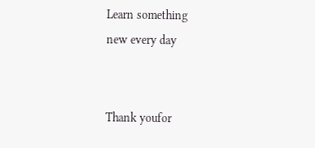Learn something
new every day


Thank youfor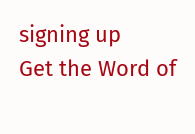signing up
Get the Word of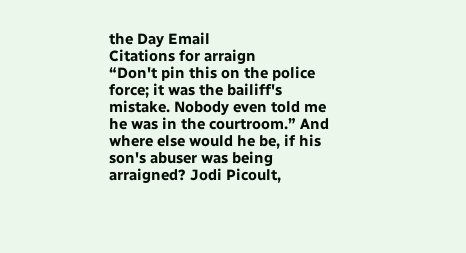the Day Email
Citations for arraign
“Don't pin this on the police force; it was the bailiff's mistake. Nobody even told me he was in the courtroom.” And where else would he be, if his son's abuser was being arraigned? Jodi Picoult,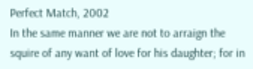Perfect Match, 2002
In the same manner we are not to arraign the squire of any want of love for his daughter; for in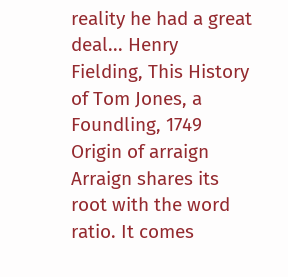reality he had a great deal... Henry Fielding, This History of Tom Jones, a Foundling, 1749
Origin of arraign
Arraign shares its root with the word ratio. It comes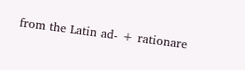from the Latin ad- + rationare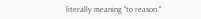literally meaning "to reason."